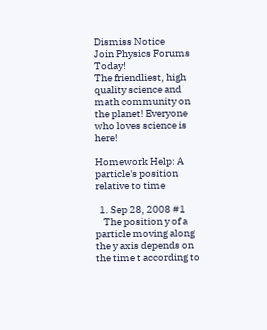Dismiss Notice
Join Physics Forums Today!
The friendliest, high quality science and math community on the planet! Everyone who loves science is here!

Homework Help: A particle's position relative to time

  1. Sep 28, 2008 #1
    The position y of a particle moving along the y axis depends on the time t according to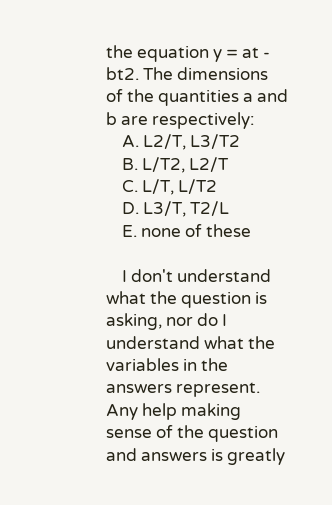the equation y = at - bt2. The dimensions of the quantities a and b are respectively:
    A. L2/T, L3/T2
    B. L/T2, L2/T
    C. L/T, L/T2
    D. L3/T, T2/L
    E. none of these

    I don't understand what the question is asking, nor do I understand what the variables in the answers represent. Any help making sense of the question and answers is greatly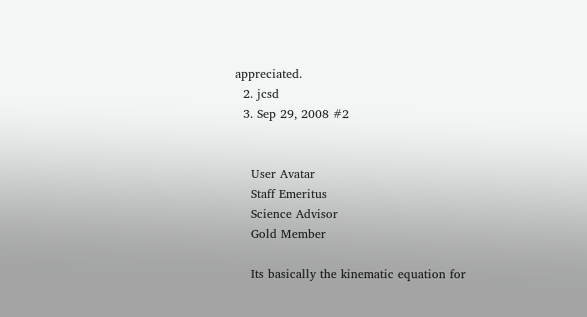appreciated.
  2. jcsd
  3. Sep 29, 2008 #2


    User Avatar
    Staff Emeritus
    Science Advisor
    Gold Member

    Its basically the kinematic equation for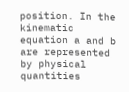position. In the kinematic equation a and b are represented by physical quantities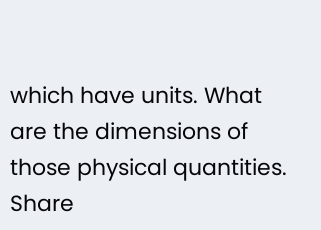which have units. What are the dimensions of those physical quantities.
Share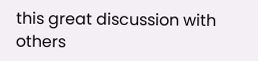this great discussion with others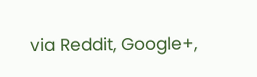via Reddit, Google+,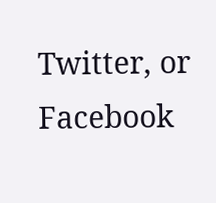Twitter, or Facebook